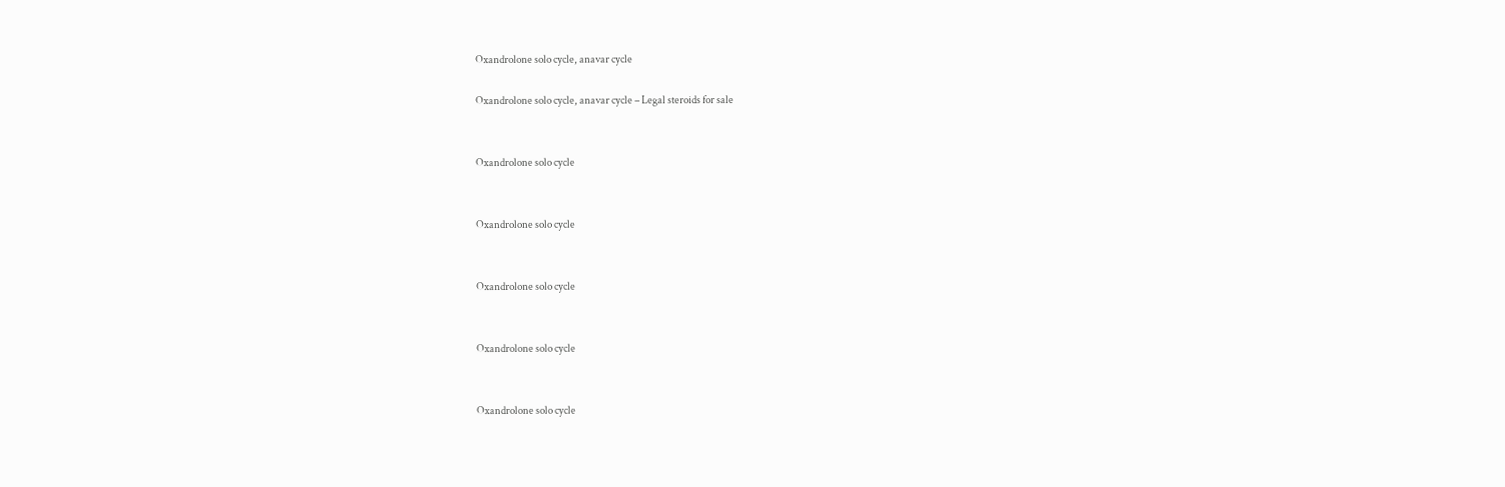Oxandrolone solo cycle, anavar cycle

Oxandrolone solo cycle, anavar cycle – Legal steroids for sale


Oxandrolone solo cycle


Oxandrolone solo cycle


Oxandrolone solo cycle


Oxandrolone solo cycle


Oxandrolone solo cycle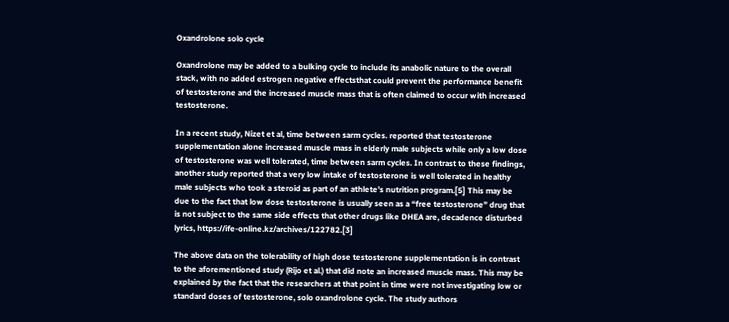Oxandrolone solo cycle

Oxandrolone may be added to a bulking cycle to include its anabolic nature to the overall stack, with no added estrogen negative effectsthat could prevent the performance benefit of testosterone and the increased muscle mass that is often claimed to occur with increased testosterone.

In a recent study, Nizet et al, time between sarm cycles. reported that testosterone supplementation alone increased muscle mass in elderly male subjects while only a low dose of testosterone was well tolerated, time between sarm cycles. In contrast to these findings, another study reported that a very low intake of testosterone is well tolerated in healthy male subjects who took a steroid as part of an athlete’s nutrition program.[5] This may be due to the fact that low dose testosterone is usually seen as a “free testosterone” drug that is not subject to the same side effects that other drugs like DHEA are, decadence disturbed lyrics, https://ife-online.kz/archives/122782.[3]

The above data on the tolerability of high dose testosterone supplementation is in contrast to the aforementioned study (Rijo et al.) that did note an increased muscle mass. This may be explained by the fact that the researchers at that point in time were not investigating low or standard doses of testosterone, solo oxandrolone cycle. The study authors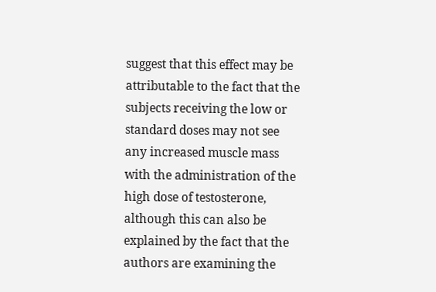suggest that this effect may be attributable to the fact that the subjects receiving the low or standard doses may not see any increased muscle mass with the administration of the high dose of testosterone, although this can also be explained by the fact that the authors are examining the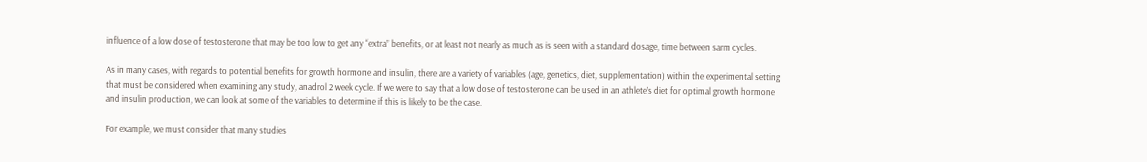influence of a low dose of testosterone that may be too low to get any “extra” benefits, or at least not nearly as much as is seen with a standard dosage, time between sarm cycles.

As in many cases, with regards to potential benefits for growth hormone and insulin, there are a variety of variables (age, genetics, diet, supplementation) within the experimental setting that must be considered when examining any study, anadrol 2 week cycle. If we were to say that a low dose of testosterone can be used in an athlete’s diet for optimal growth hormone and insulin production, we can look at some of the variables to determine if this is likely to be the case.

For example, we must consider that many studies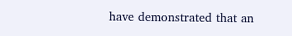have demonstrated that an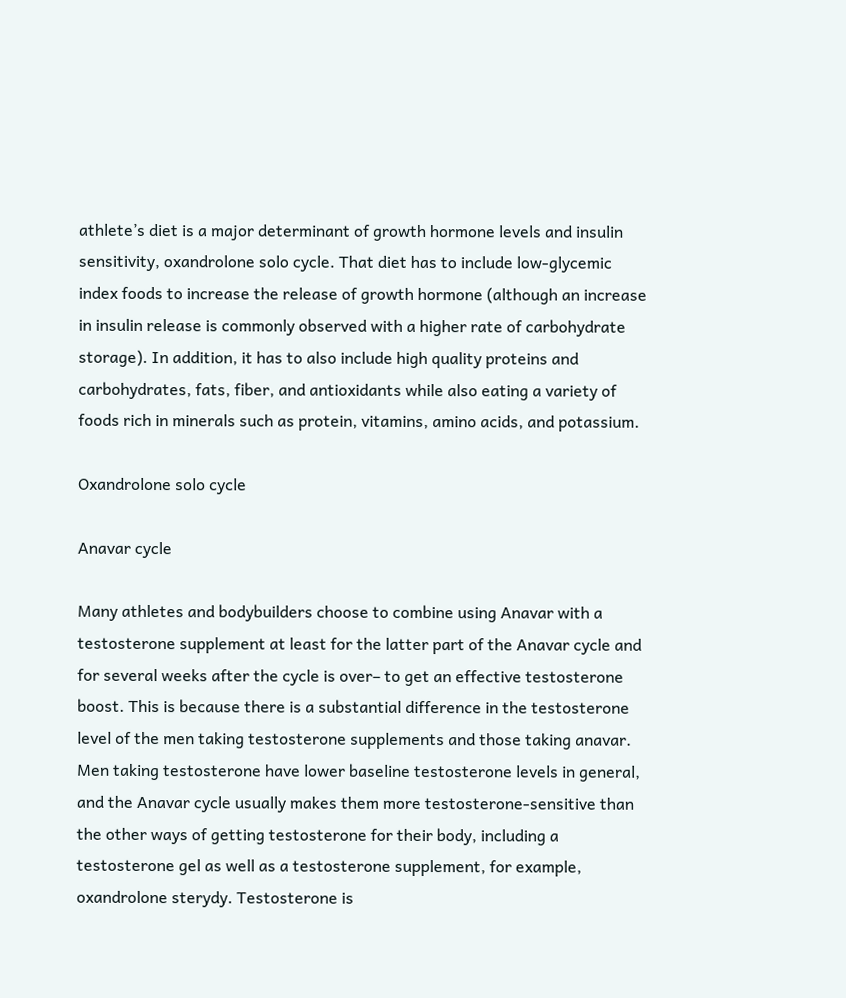athlete’s diet is a major determinant of growth hormone levels and insulin sensitivity, oxandrolone solo cycle. That diet has to include low-glycemic index foods to increase the release of growth hormone (although an increase in insulin release is commonly observed with a higher rate of carbohydrate storage). In addition, it has to also include high quality proteins and carbohydrates, fats, fiber, and antioxidants while also eating a variety of foods rich in minerals such as protein, vitamins, amino acids, and potassium.

Oxandrolone solo cycle

Anavar cycle

Many athletes and bodybuilders choose to combine using Anavar with a testosterone supplement at least for the latter part of the Anavar cycle and for several weeks after the cycle is over– to get an effective testosterone boost. This is because there is a substantial difference in the testosterone level of the men taking testosterone supplements and those taking anavar. Men taking testosterone have lower baseline testosterone levels in general, and the Anavar cycle usually makes them more testosterone-sensitive than the other ways of getting testosterone for their body, including a testosterone gel as well as a testosterone supplement, for example, oxandrolone sterydy. Testosterone is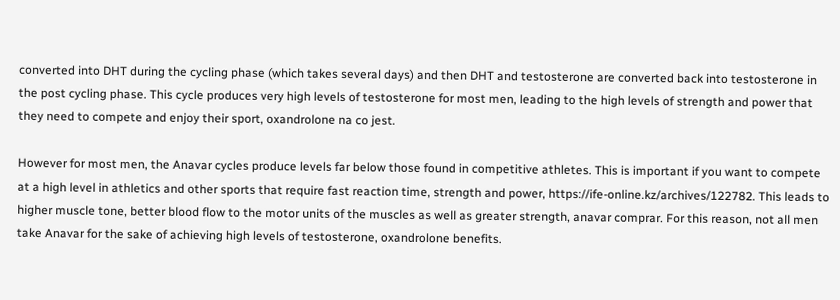converted into DHT during the cycling phase (which takes several days) and then DHT and testosterone are converted back into testosterone in the post cycling phase. This cycle produces very high levels of testosterone for most men, leading to the high levels of strength and power that they need to compete and enjoy their sport, oxandrolone na co jest.

However for most men, the Anavar cycles produce levels far below those found in competitive athletes. This is important if you want to compete at a high level in athletics and other sports that require fast reaction time, strength and power, https://ife-online.kz/archives/122782. This leads to higher muscle tone, better blood flow to the motor units of the muscles as well as greater strength, anavar comprar. For this reason, not all men take Anavar for the sake of achieving high levels of testosterone, oxandrolone benefits.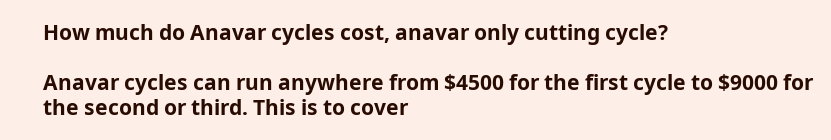How much do Anavar cycles cost, anavar only cutting cycle?

Anavar cycles can run anywhere from $4500 for the first cycle to $9000 for the second or third. This is to cover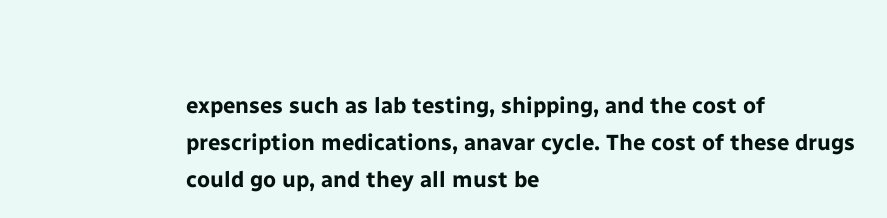expenses such as lab testing, shipping, and the cost of prescription medications, anavar cycle. The cost of these drugs could go up, and they all must be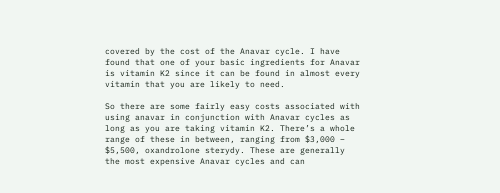covered by the cost of the Anavar cycle. I have found that one of your basic ingredients for Anavar is vitamin K2 since it can be found in almost every vitamin that you are likely to need.

So there are some fairly easy costs associated with using anavar in conjunction with Anavar cycles as long as you are taking vitamin K2. There’s a whole range of these in between, ranging from $3,000 – $5,500, oxandrolone sterydy. These are generally the most expensive Anavar cycles and can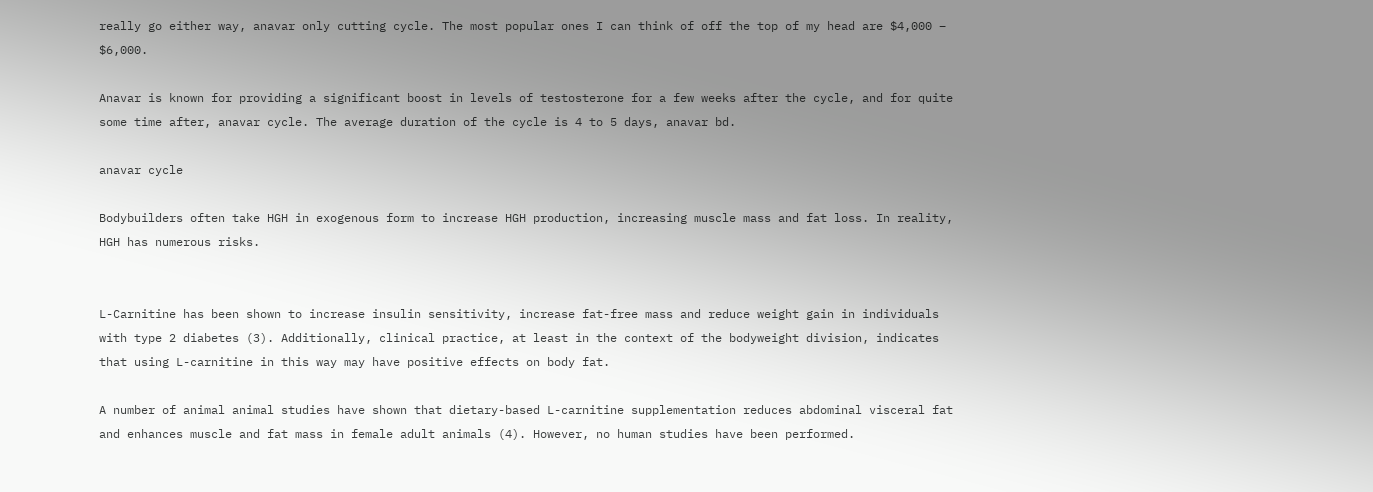really go either way, anavar only cutting cycle. The most popular ones I can think of off the top of my head are $4,000 – $6,000.

Anavar is known for providing a significant boost in levels of testosterone for a few weeks after the cycle, and for quite some time after, anavar cycle. The average duration of the cycle is 4 to 5 days, anavar bd.

anavar cycle

Bodybuilders often take HGH in exogenous form to increase HGH production, increasing muscle mass and fat loss. In reality, HGH has numerous risks.


L-Carnitine has been shown to increase insulin sensitivity, increase fat-free mass and reduce weight gain in individuals with type 2 diabetes (3). Additionally, clinical practice, at least in the context of the bodyweight division, indicates that using L-carnitine in this way may have positive effects on body fat.

A number of animal animal studies have shown that dietary-based L-carnitine supplementation reduces abdominal visceral fat and enhances muscle and fat mass in female adult animals (4). However, no human studies have been performed.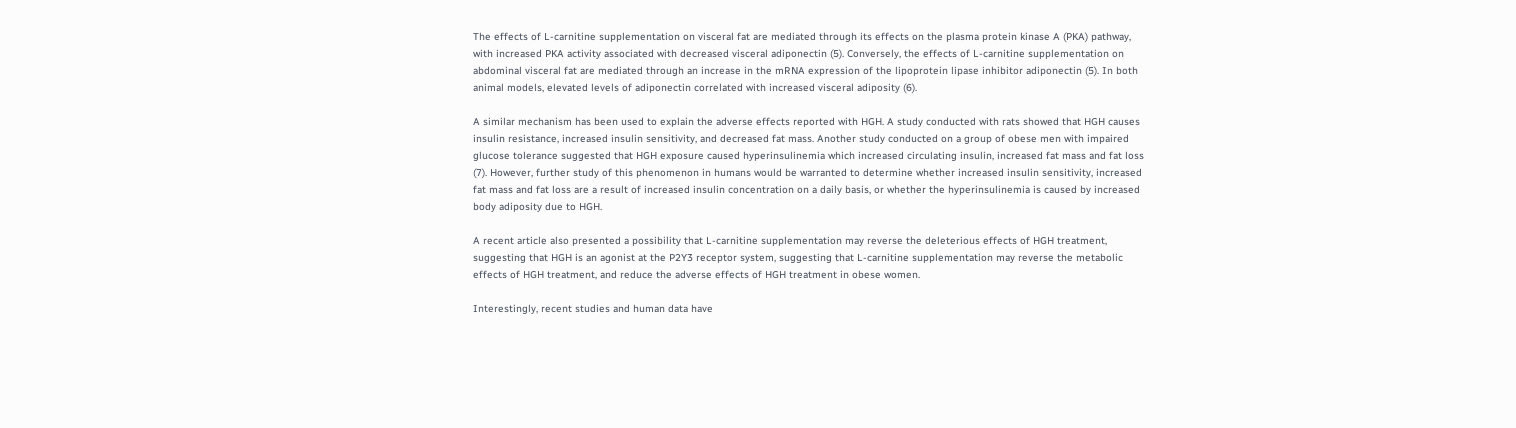The effects of L-carnitine supplementation on visceral fat are mediated through its effects on the plasma protein kinase A (PKA) pathway, with increased PKA activity associated with decreased visceral adiponectin (5). Conversely, the effects of L-carnitine supplementation on abdominal visceral fat are mediated through an increase in the mRNA expression of the lipoprotein lipase inhibitor adiponectin (5). In both animal models, elevated levels of adiponectin correlated with increased visceral adiposity (6).

A similar mechanism has been used to explain the adverse effects reported with HGH. A study conducted with rats showed that HGH causes insulin resistance, increased insulin sensitivity, and decreased fat mass. Another study conducted on a group of obese men with impaired glucose tolerance suggested that HGH exposure caused hyperinsulinemia which increased circulating insulin, increased fat mass and fat loss (7). However, further study of this phenomenon in humans would be warranted to determine whether increased insulin sensitivity, increased fat mass and fat loss are a result of increased insulin concentration on a daily basis, or whether the hyperinsulinemia is caused by increased body adiposity due to HGH.

A recent article also presented a possibility that L-carnitine supplementation may reverse the deleterious effects of HGH treatment, suggesting that HGH is an agonist at the P2Y3 receptor system, suggesting that L-carnitine supplementation may reverse the metabolic effects of HGH treatment, and reduce the adverse effects of HGH treatment in obese women.

Interestingly, recent studies and human data have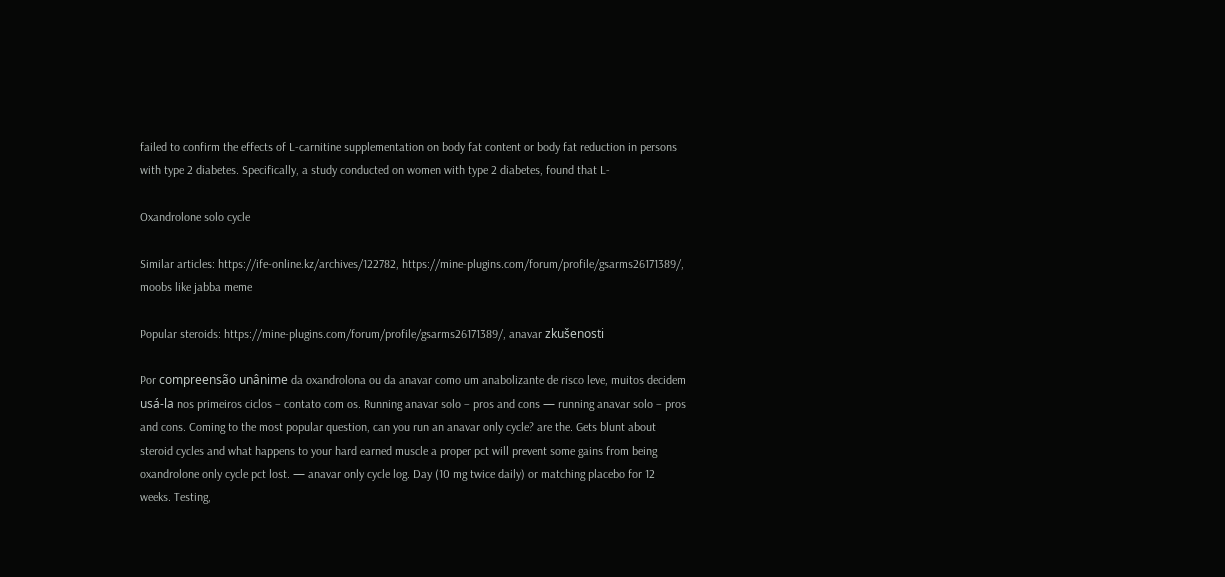failed to confirm the effects of L-carnitine supplementation on body fat content or body fat reduction in persons with type 2 diabetes. Specifically, a study conducted on women with type 2 diabetes, found that L-

Oxandrolone solo cycle

Similar articles: https://ife-online.kz/archives/122782, https://mine-plugins.com/forum/profile/gsarms26171389/, moobs like jabba meme

Popular steroids: https://mine-plugins.com/forum/profile/gsarms26171389/, anavar zkušenosti

Por compreensão unânime da oxandrolona ou da anavar como um anabolizante de risco leve, muitos decidem usá-la nos primeiros ciclos – contato com os. Running anavar solo – pros and cons — running anavar solo – pros and cons. Coming to the most popular question, can you run an anavar only cycle? are the. Gets blunt about steroid cycles and what happens to your hard earned muscle a proper pct will prevent some gains from being oxandrolone only cycle pct lost. — anavar only cycle log. Day (10 mg twice daily) or matching placebo for 12 weeks. Testing,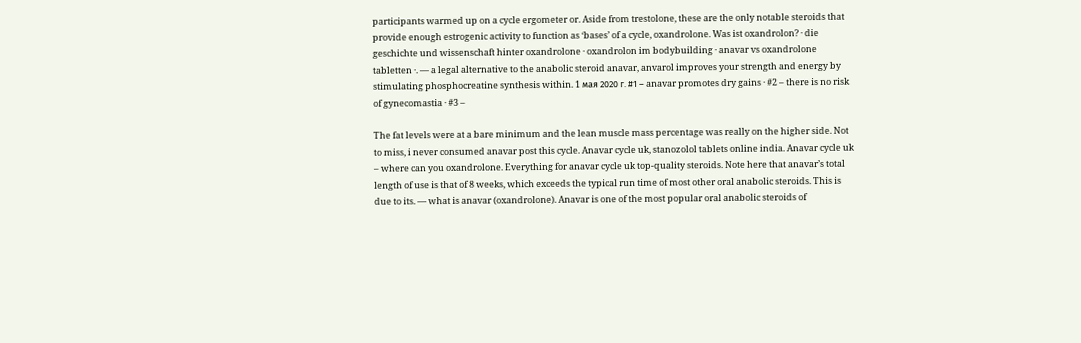participants warmed up on a cycle ergometer or. Aside from trestolone, these are the only notable steroids that provide enough estrogenic activity to function as ‘bases’ of a cycle, oxandrolone. Was ist oxandrolon? · die geschichte und wissenschaft hinter oxandrolone · oxandrolon im bodybuilding · anavar vs oxandrolone tabletten ·. — a legal alternative to the anabolic steroid anavar, anvarol improves your strength and energy by stimulating phosphocreatine synthesis within. 1 мая 2020 г. #1 – anavar promotes dry gains · #2 – there is no risk of gynecomastia · #3 –

The fat levels were at a bare minimum and the lean muscle mass percentage was really on the higher side. Not to miss, i never consumed anavar post this cycle. Anavar cycle uk, stanozolol tablets online india. Anavar cycle uk – where can you oxandrolone. Everything for anavar cycle uk top-quality steroids. Note here that anavar’s total length of use is that of 8 weeks, which exceeds the typical run time of most other oral anabolic steroids. This is due to its. — what is anavar (oxandrolone). Anavar is one of the most popular oral anabolic steroids of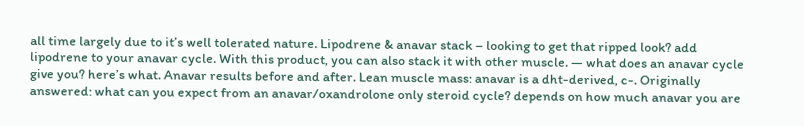all time largely due to it’s well tolerated nature. Lipodrene & anavar stack – looking to get that ripped look? add lipodrene to your anavar cycle. With this product, you can also stack it with other muscle. — what does an anavar cycle give you? here’s what. Anavar results before and after. Lean muscle mass: anavar is a dht-derived, c-. Originally answered: what can you expect from an anavar/oxandrolone only steroid cycle? depends on how much anavar you are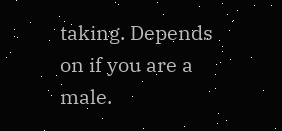taking. Depends on if you are a male.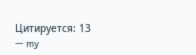Цитируется: 13 — my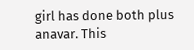girl has done both plus anavar. This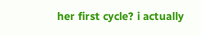her first cycle? i actually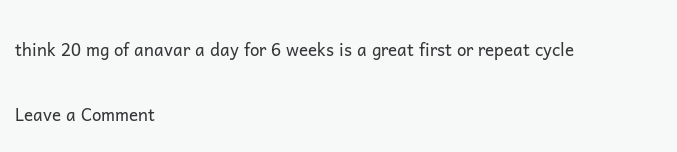think 20 mg of anavar a day for 6 weeks is a great first or repeat cycle

Leave a Comment